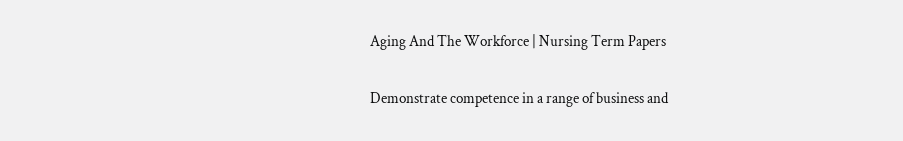Aging And The Workforce | Nursing Term Papers

Demonstrate competence in a range of business and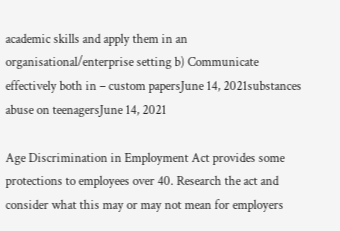academic skills and apply them in an organisational/enterprise setting b) Communicate effectively both in – custom papersJune 14, 2021substances abuse on teenagersJune 14, 2021

Age Discrimination in Employment Act provides some protections to employees over 40. Research the act and consider what this may or may not mean for employers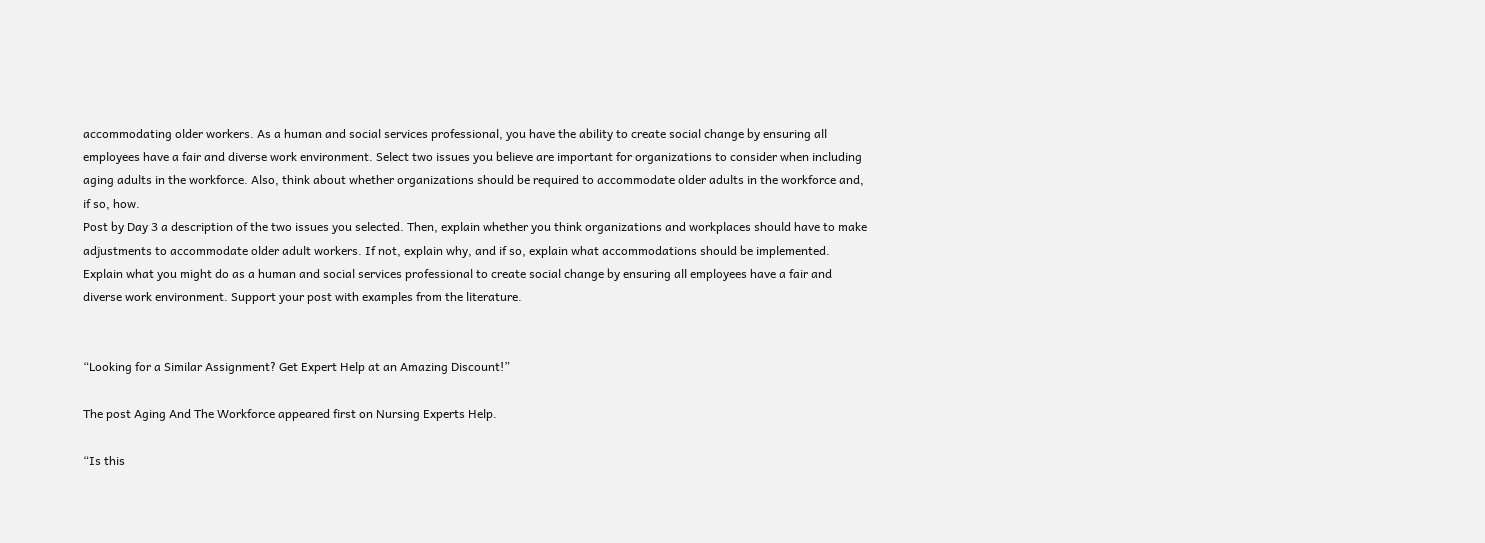accommodating older workers. As a human and social services professional, you have the ability to create social change by ensuring all employees have a fair and diverse work environment. Select two issues you believe are important for organizations to consider when including aging adults in the workforce. Also, think about whether organizations should be required to accommodate older adults in the workforce and, if so, how.
Post by Day 3 a description of the two issues you selected. Then, explain whether you think organizations and workplaces should have to make adjustments to accommodate older adult workers. If not, explain why, and if so, explain what accommodations should be implemented. Explain what you might do as a human and social services professional to create social change by ensuring all employees have a fair and diverse work environment. Support your post with examples from the literature.


“Looking for a Similar Assignment? Get Expert Help at an Amazing Discount!”

The post Aging And The Workforce appeared first on Nursing Experts Help.

“Is this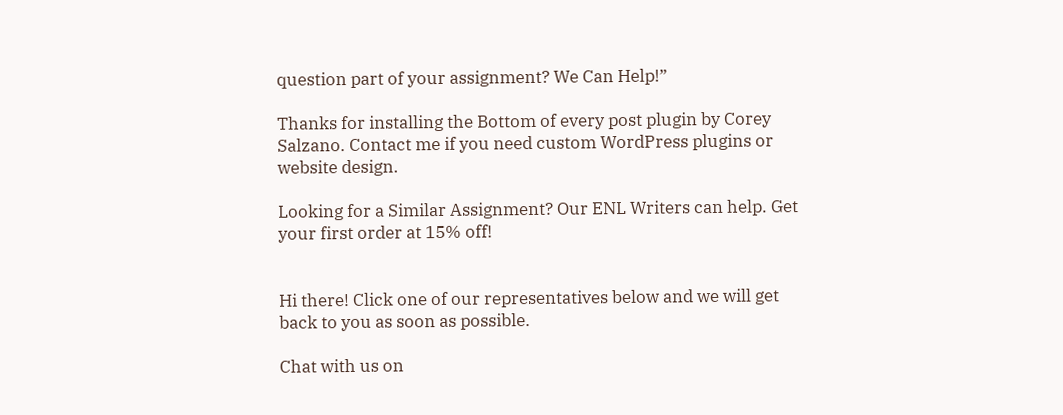question part of your assignment? We Can Help!”

Thanks for installing the Bottom of every post plugin by Corey Salzano. Contact me if you need custom WordPress plugins or website design.

Looking for a Similar Assignment? Our ENL Writers can help. Get your first order at 15% off!


Hi there! Click one of our representatives below and we will get back to you as soon as possible.

Chat with us on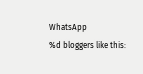WhatsApp
%d bloggers like this: